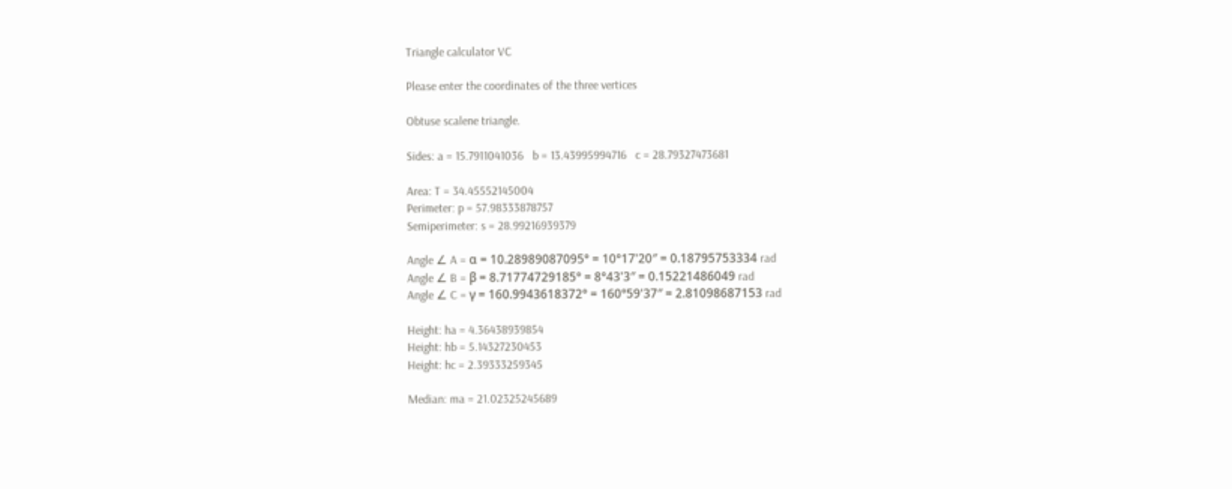Triangle calculator VC

Please enter the coordinates of the three vertices

Obtuse scalene triangle.

Sides: a = 15.7911041036   b = 13.43995994716   c = 28.79327473681

Area: T = 34.45552145004
Perimeter: p = 57.98333878757
Semiperimeter: s = 28.99216939379

Angle ∠ A = α = 10.28989087095° = 10°17'20″ = 0.18795753334 rad
Angle ∠ B = β = 8.71774729185° = 8°43'3″ = 0.15221486049 rad
Angle ∠ C = γ = 160.9943618372° = 160°59'37″ = 2.81098687153 rad

Height: ha = 4.36438939854
Height: hb = 5.14327230453
Height: hc = 2.39333259345

Median: ma = 21.02325245689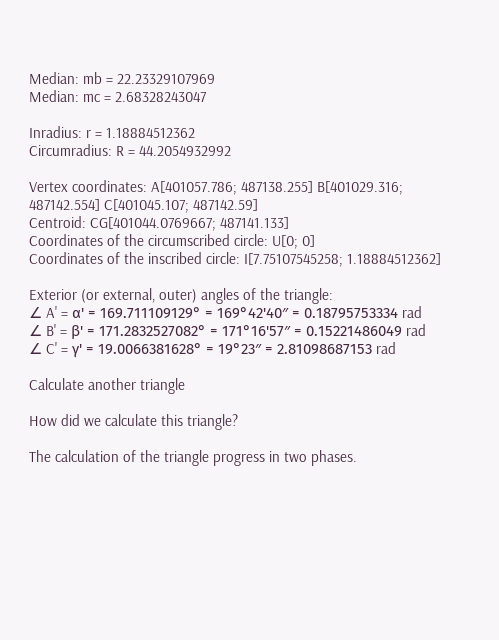Median: mb = 22.23329107969
Median: mc = 2.68328243047

Inradius: r = 1.18884512362
Circumradius: R = 44.2054932992

Vertex coordinates: A[401057.786; 487138.255] B[401029.316; 487142.554] C[401045.107; 487142.59]
Centroid: CG[401044.0769667; 487141.133]
Coordinates of the circumscribed circle: U[0; 0]
Coordinates of the inscribed circle: I[7.75107545258; 1.18884512362]

Exterior (or external, outer) angles of the triangle:
∠ A' = α' = 169.711109129° = 169°42'40″ = 0.18795753334 rad
∠ B' = β' = 171.2832527082° = 171°16'57″ = 0.15221486049 rad
∠ C' = γ' = 19.0066381628° = 19°23″ = 2.81098687153 rad

Calculate another triangle

How did we calculate this triangle?

The calculation of the triangle progress in two phases.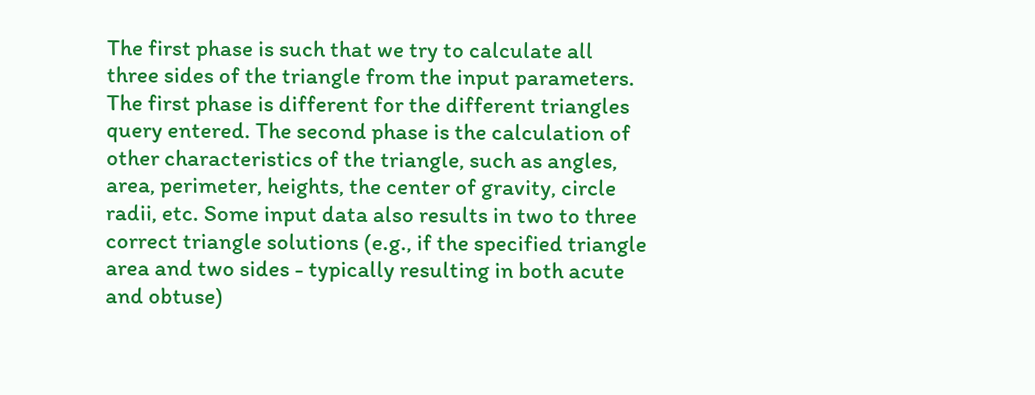The first phase is such that we try to calculate all three sides of the triangle from the input parameters. The first phase is different for the different triangles query entered. The second phase is the calculation of other characteristics of the triangle, such as angles, area, perimeter, heights, the center of gravity, circle radii, etc. Some input data also results in two to three correct triangle solutions (e.g., if the specified triangle area and two sides - typically resulting in both acute and obtuse)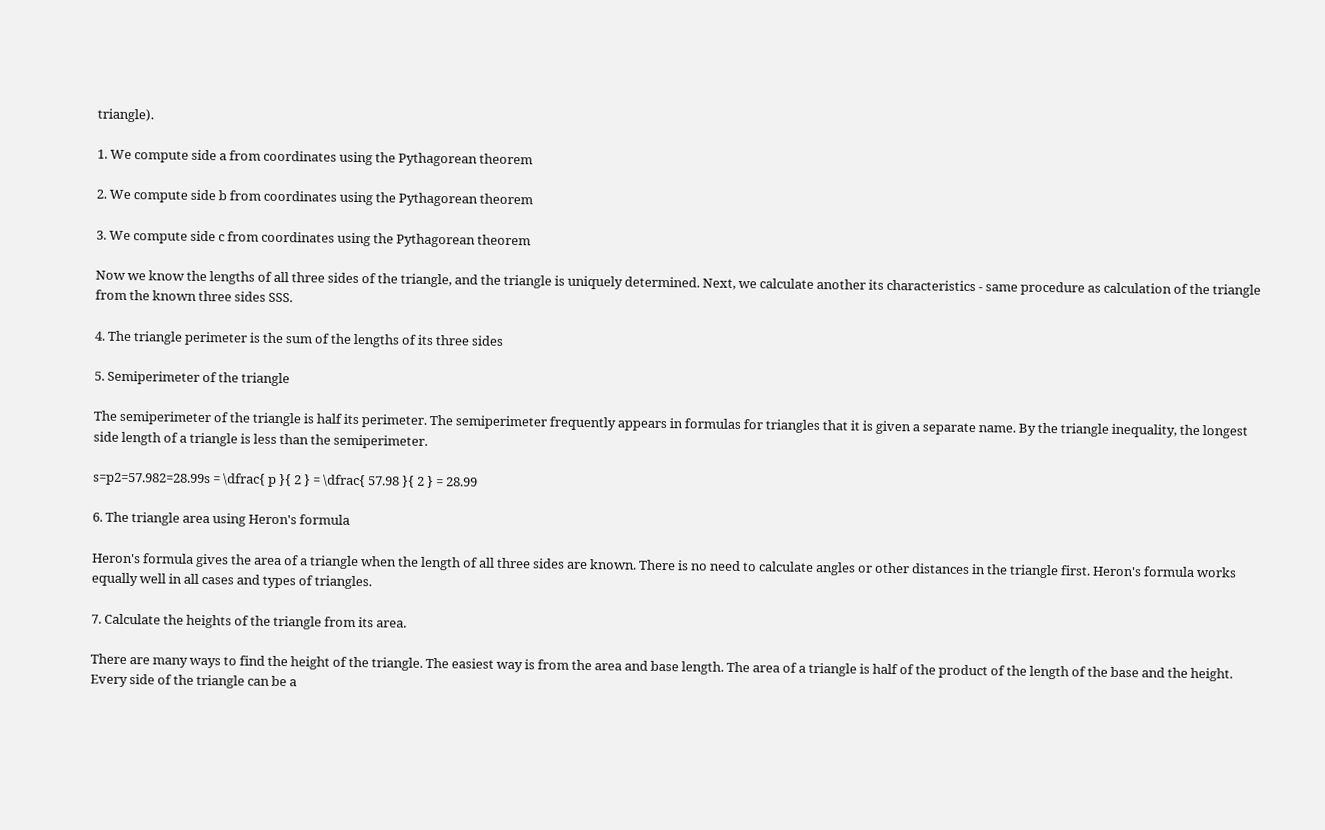triangle).

1. We compute side a from coordinates using the Pythagorean theorem

2. We compute side b from coordinates using the Pythagorean theorem

3. We compute side c from coordinates using the Pythagorean theorem

Now we know the lengths of all three sides of the triangle, and the triangle is uniquely determined. Next, we calculate another its characteristics - same procedure as calculation of the triangle from the known three sides SSS.

4. The triangle perimeter is the sum of the lengths of its three sides

5. Semiperimeter of the triangle

The semiperimeter of the triangle is half its perimeter. The semiperimeter frequently appears in formulas for triangles that it is given a separate name. By the triangle inequality, the longest side length of a triangle is less than the semiperimeter.

s=p2=57.982=28.99s = \dfrac{ p }{ 2 } = \dfrac{ 57.98 }{ 2 } = 28.99

6. The triangle area using Heron's formula

Heron's formula gives the area of a triangle when the length of all three sides are known. There is no need to calculate angles or other distances in the triangle first. Heron's formula works equally well in all cases and types of triangles.

7. Calculate the heights of the triangle from its area.

There are many ways to find the height of the triangle. The easiest way is from the area and base length. The area of a triangle is half of the product of the length of the base and the height. Every side of the triangle can be a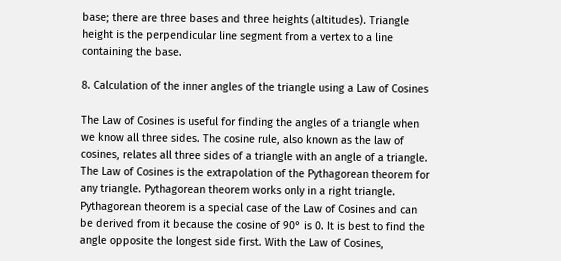base; there are three bases and three heights (altitudes). Triangle height is the perpendicular line segment from a vertex to a line containing the base.

8. Calculation of the inner angles of the triangle using a Law of Cosines

The Law of Cosines is useful for finding the angles of a triangle when we know all three sides. The cosine rule, also known as the law of cosines, relates all three sides of a triangle with an angle of a triangle. The Law of Cosines is the extrapolation of the Pythagorean theorem for any triangle. Pythagorean theorem works only in a right triangle. Pythagorean theorem is a special case of the Law of Cosines and can be derived from it because the cosine of 90° is 0. It is best to find the angle opposite the longest side first. With the Law of Cosines,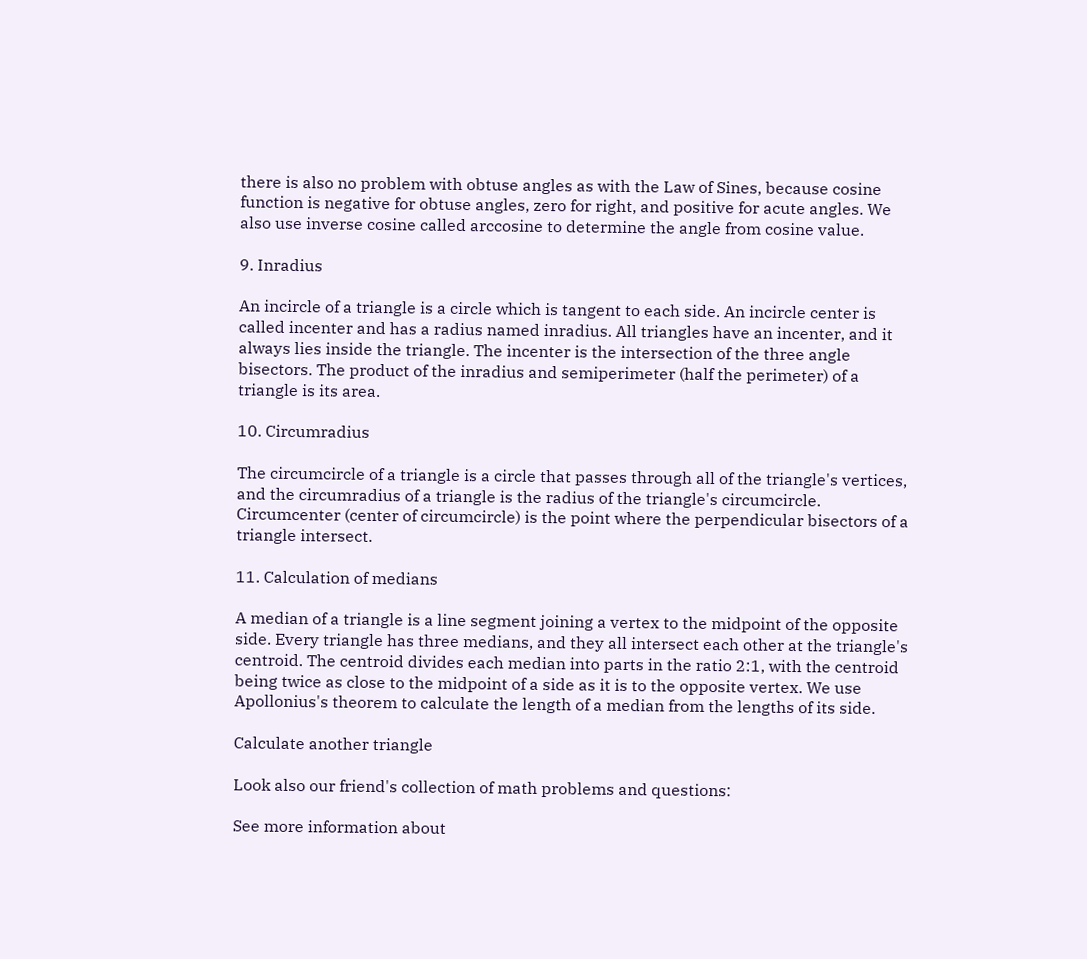there is also no problem with obtuse angles as with the Law of Sines, because cosine function is negative for obtuse angles, zero for right, and positive for acute angles. We also use inverse cosine called arccosine to determine the angle from cosine value.

9. Inradius

An incircle of a triangle is a circle which is tangent to each side. An incircle center is called incenter and has a radius named inradius. All triangles have an incenter, and it always lies inside the triangle. The incenter is the intersection of the three angle bisectors. The product of the inradius and semiperimeter (half the perimeter) of a triangle is its area.

10. Circumradius

The circumcircle of a triangle is a circle that passes through all of the triangle's vertices, and the circumradius of a triangle is the radius of the triangle's circumcircle. Circumcenter (center of circumcircle) is the point where the perpendicular bisectors of a triangle intersect.

11. Calculation of medians

A median of a triangle is a line segment joining a vertex to the midpoint of the opposite side. Every triangle has three medians, and they all intersect each other at the triangle's centroid. The centroid divides each median into parts in the ratio 2:1, with the centroid being twice as close to the midpoint of a side as it is to the opposite vertex. We use Apollonius's theorem to calculate the length of a median from the lengths of its side.

Calculate another triangle

Look also our friend's collection of math problems and questions:

See more information about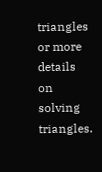triangles or more details on solving triangles.